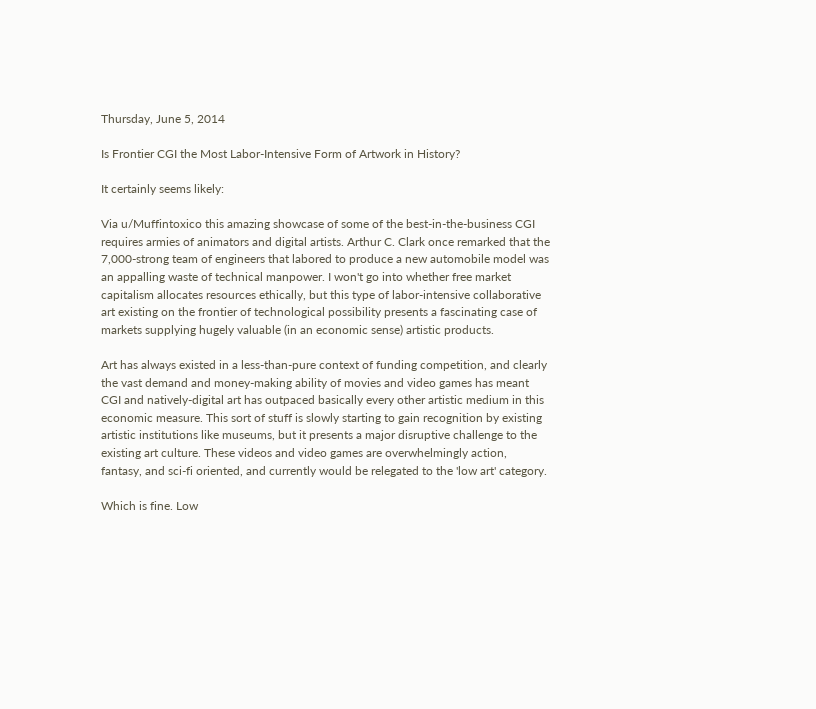Thursday, June 5, 2014

Is Frontier CGI the Most Labor-Intensive Form of Artwork in History?

It certainly seems likely:

Via u/Muffintoxico this amazing showcase of some of the best-in-the-business CGI requires armies of animators and digital artists. Arthur C. Clark once remarked that the 7,000-strong team of engineers that labored to produce a new automobile model was an appalling waste of technical manpower. I won't go into whether free market capitalism allocates resources ethically, but this type of labor-intensive collaborative art existing on the frontier of technological possibility presents a fascinating case of markets supplying hugely valuable (in an economic sense) artistic products.

Art has always existed in a less-than-pure context of funding competition, and clearly the vast demand and money-making ability of movies and video games has meant CGI and natively-digital art has outpaced basically every other artistic medium in this economic measure. This sort of stuff is slowly starting to gain recognition by existing artistic institutions like museums, but it presents a major disruptive challenge to the existing art culture. These videos and video games are overwhelmingly action, fantasy, and sci-fi oriented, and currently would be relegated to the 'low art' category.

Which is fine. Low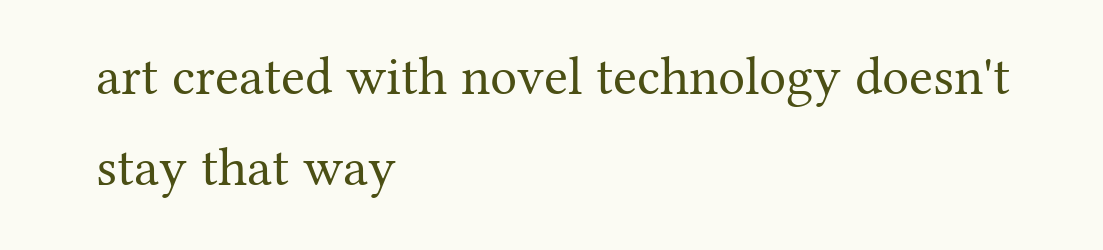art created with novel technology doesn't stay that way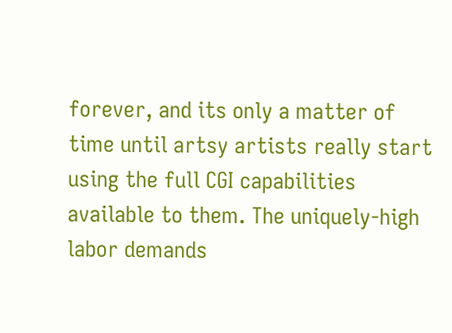forever, and its only a matter of time until artsy artists really start using the full CGI capabilities available to them. The uniquely-high labor demands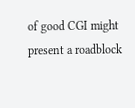of good CGI might present a roadblock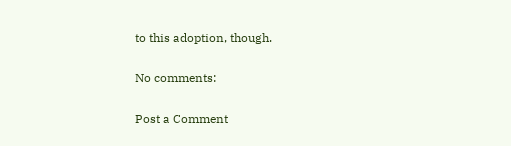to this adoption, though.

No comments:

Post a Comment